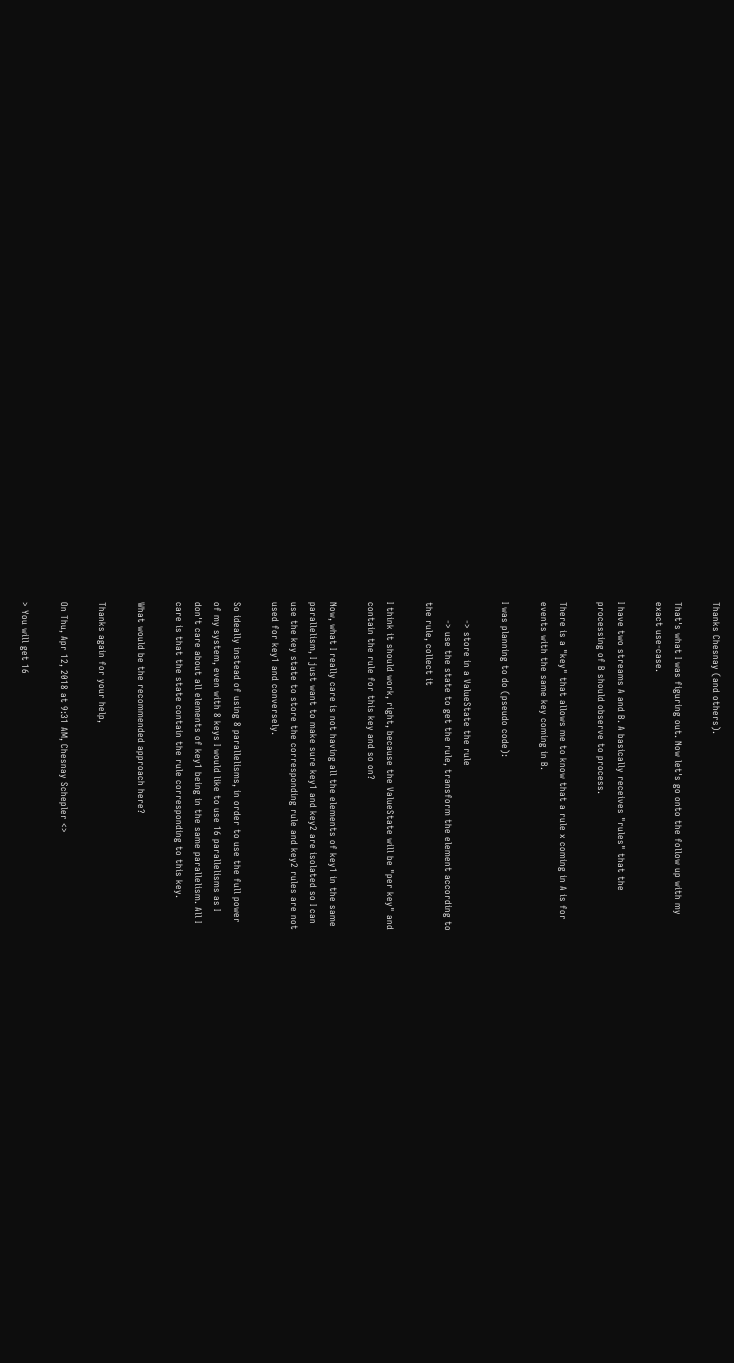Thanks Chesnay (and others).

That's what I was figuring out. Now let's go onto the follow up with my
exact use-case.

I have two streams A and B. A basically receives "rules" that the
processing of B should observe to process.

There is a "key" that allows me to know that a rule x coming in A is for
events with the same key coming in B.

I was planning to do (pseudo code):

      -> store in a ValueState the rule
      -> use the state to get the rule, transform the element according to
the rule, collect it

I think it should work, right, because the ValueState will be "per key" and
contain the rule for this key and so on?

Now, what I really care is not having all the elements of key1 in the same
parallelism, I just want to make sure key1 and key2 are isolated so I can
use the key state to store the corresponding rule and key2 rules are not
used for key1 and conversely.

So ideally instead of using 8 parallelisms, in order to use the full power
of my system, even with 8 keys I would like to use 16 parallelisms as I
don't care about all elements of key1 being in the same parallelism. All I
care is that the state contain the rule corresponding to this key.

What would be the recommended approach here?

Thanks again for your help,

On Thu, Apr 12, 2018 at 9:31 AM, Chesnay Schepler <>

> You will get 16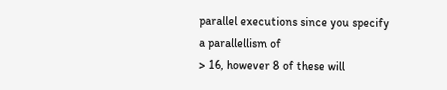parallel executions since you specify a parallellism of
> 16, however 8 of these will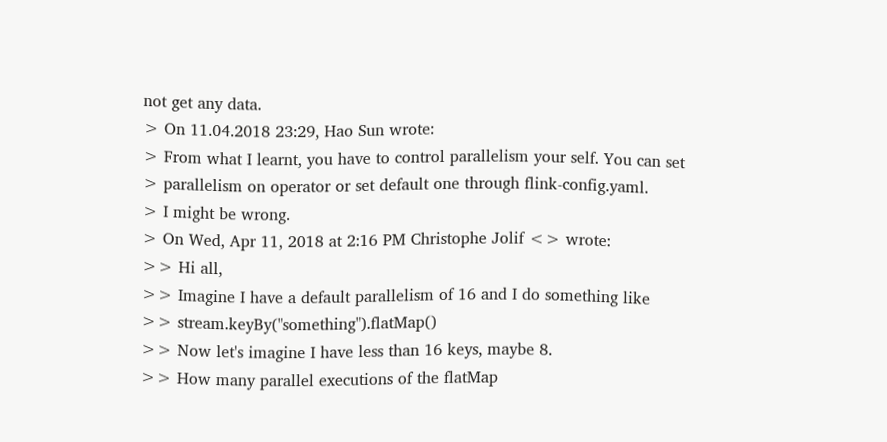not get any data.
> On 11.04.2018 23:29, Hao Sun wrote:
> From what I learnt, you have to control parallelism your self. You can set
> parallelism on operator or set default one through flink-config.yaml.
> I might be wrong.
> On Wed, Apr 11, 2018 at 2:16 PM Christophe Jolif <> wrote:
>> Hi all,
>> Imagine I have a default parallelism of 16 and I do something like
>> stream.keyBy("something").flatMap()
>> Now let's imagine I have less than 16 keys, maybe 8.
>> How many parallel executions of the flatMap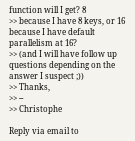function will I get? 8
>> because I have 8 keys, or 16 because I have default parallelism at 16?
>> (and I will have follow up questions depending on the answer I suspect ;))
>> Thanks,
>> --
>> Christophe

Reply via email to